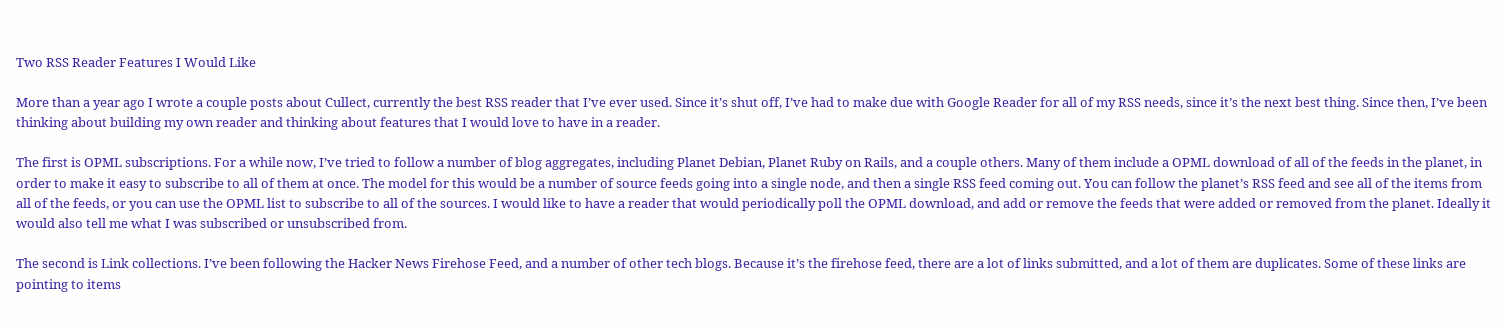Two RSS Reader Features I Would Like

More than a year ago I wrote a couple posts about Cullect, currently the best RSS reader that I’ve ever used. Since it’s shut off, I’ve had to make due with Google Reader for all of my RSS needs, since it’s the next best thing. Since then, I’ve been thinking about building my own reader and thinking about features that I would love to have in a reader.

The first is OPML subscriptions. For a while now, I’ve tried to follow a number of blog aggregates, including Planet Debian, Planet Ruby on Rails, and a couple others. Many of them include a OPML download of all of the feeds in the planet, in order to make it easy to subscribe to all of them at once. The model for this would be a number of source feeds going into a single node, and then a single RSS feed coming out. You can follow the planet’s RSS feed and see all of the items from all of the feeds, or you can use the OPML list to subscribe to all of the sources. I would like to have a reader that would periodically poll the OPML download, and add or remove the feeds that were added or removed from the planet. Ideally it would also tell me what I was subscribed or unsubscribed from.

The second is Link collections. I’ve been following the Hacker News Firehose Feed, and a number of other tech blogs. Because it’s the firehose feed, there are a lot of links submitted, and a lot of them are duplicates. Some of these links are pointing to items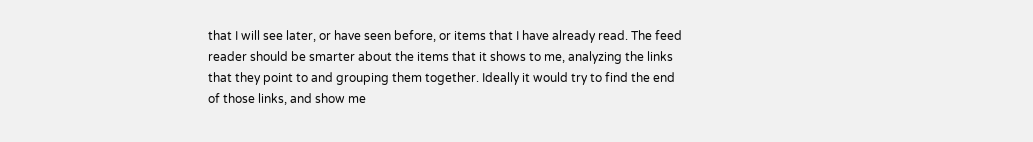that I will see later, or have seen before, or items that I have already read. The feed reader should be smarter about the items that it shows to me, analyzing the links that they point to and grouping them together. Ideally it would try to find the end of those links, and show me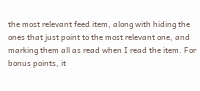the most relevant feed item, along with hiding the ones that just point to the most relevant one, and marking them all as read when I read the item. For bonus points, it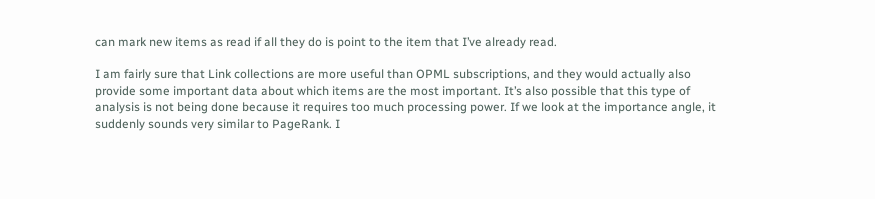can mark new items as read if all they do is point to the item that I’ve already read.

I am fairly sure that Link collections are more useful than OPML subscriptions, and they would actually also provide some important data about which items are the most important. It’s also possible that this type of analysis is not being done because it requires too much processing power. If we look at the importance angle, it suddenly sounds very similar to PageRank. I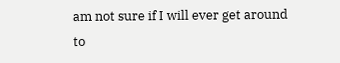am not sure if I will ever get around to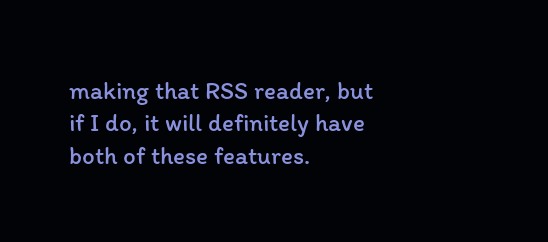making that RSS reader, but if I do, it will definitely have both of these features.